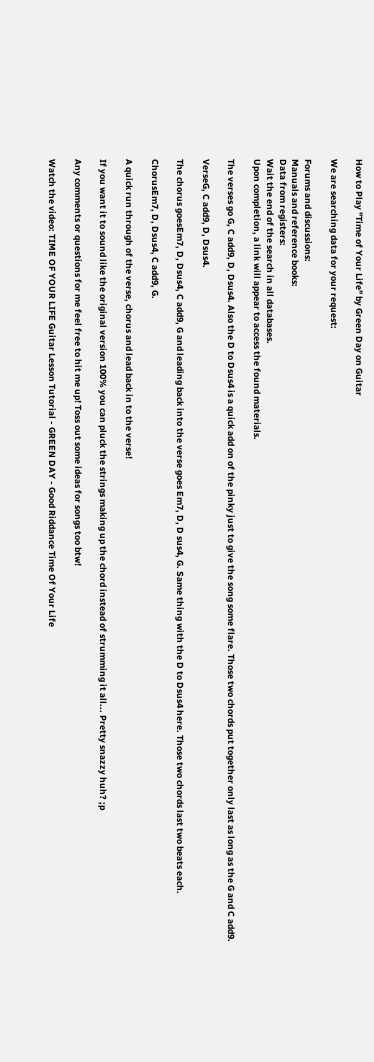How to Play "Time of Your Life" by Green Day on Guitar

We are searching data for your request:

Forums and discussions:
Manuals and reference books:
Data from registers:
Wait the end of the search in all databases.
Upon completion, a link will appear to access the found materials.

The verses go G, C add9, D, Dsus4. Also the D to Dsus4 is a quick add on of the pinky just to give the song some flare. Those two chords put together only last as long as the G and C add9.

VerseG, C add9, D, Dsus4.

The chorus goesEm7, D, Dsus4, C add9, G and leading back into the verse goes Em7, D, D sus4, G. Same thing with the D to Dsus4 here. Those two chords last two beats each.

ChorusEm7, D, Dsus4, C add9, G.

A quick run through of the verse, chorus and lead back in to the verse!

If you want it to sound like the original version 100% you can pluck the strings making up the chord instead of strumming it all... Pretty snazzy huh? ;p

Any comments or questions for me feel free to hit me up! Toss out some ideas for songs too btw!

Watch the video: TIME OF YOUR LIFE Guitar Lesson Tutorial - GREEN DAY - Good Riddance Time Of Your Life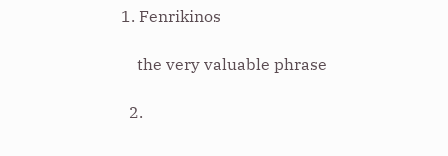1. Fenrikinos

    the very valuable phrase

  2.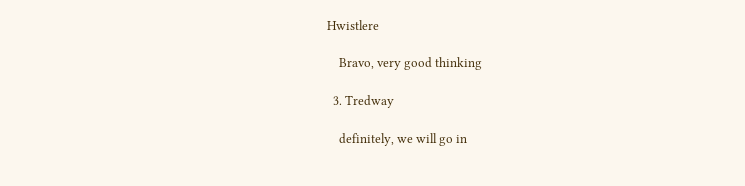Hwistlere

    Bravo, very good thinking

  3. Tredway

    definitely, we will go in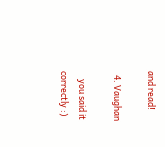and read!

  4. Vaughan

    you said it correctly :)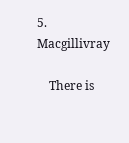5. Macgillivray

    There is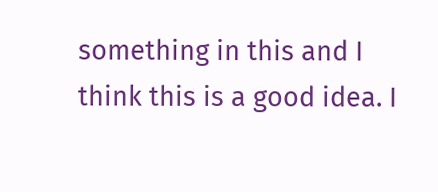something in this and I think this is a good idea. I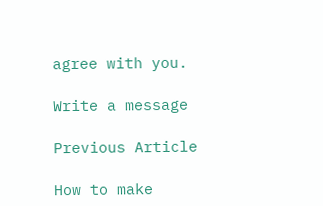agree with you.

Write a message

Previous Article

How to make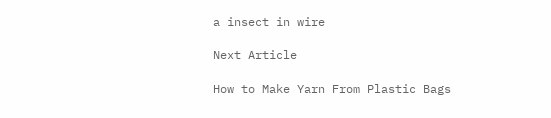a insect in wire

Next Article

How to Make Yarn From Plastic Bags